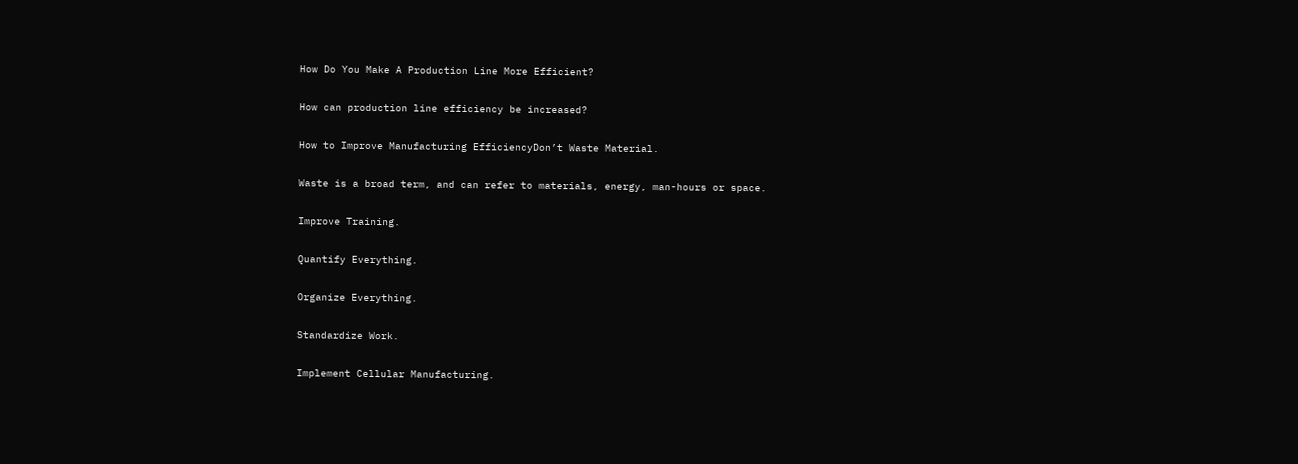How Do You Make A Production Line More Efficient?

How can production line efficiency be increased?

How to Improve Manufacturing EfficiencyDon’t Waste Material.

Waste is a broad term, and can refer to materials, energy, man-hours or space.

Improve Training.

Quantify Everything.

Organize Everything.

Standardize Work.

Implement Cellular Manufacturing.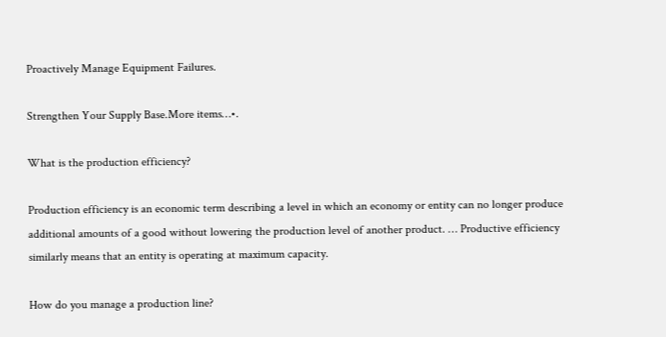Proactively Manage Equipment Failures.

Strengthen Your Supply Base.More items…•.

What is the production efficiency?

Production efficiency is an economic term describing a level in which an economy or entity can no longer produce additional amounts of a good without lowering the production level of another product. … Productive efficiency similarly means that an entity is operating at maximum capacity.

How do you manage a production line?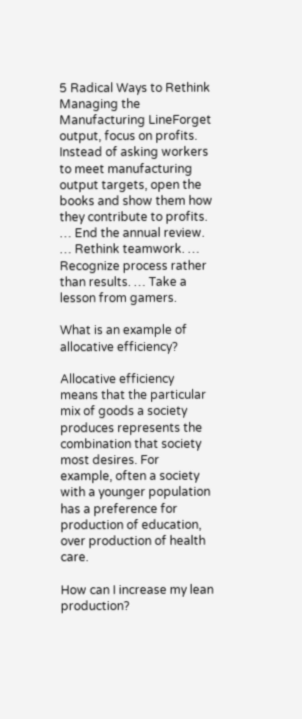5 Radical Ways to Rethink Managing the Manufacturing LineForget output, focus on profits. Instead of asking workers to meet manufacturing output targets, open the books and show them how they contribute to profits. … End the annual review. … Rethink teamwork. … Recognize process rather than results. … Take a lesson from gamers.

What is an example of allocative efficiency?

Allocative efficiency means that the particular mix of goods a society produces represents the combination that society most desires. For example, often a society with a younger population has a preference for production of education, over production of health care.

How can I increase my lean production?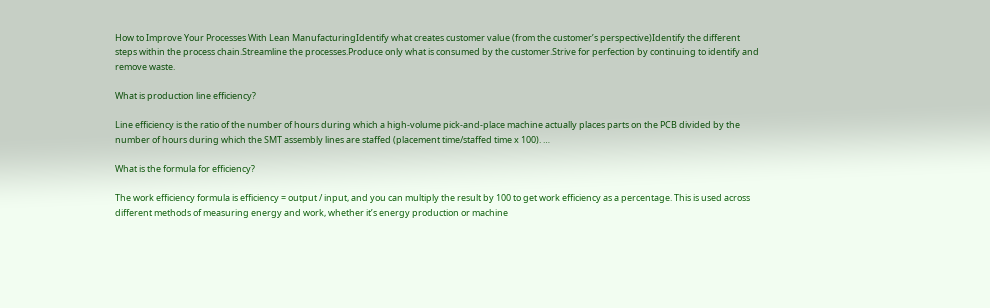How to Improve Your Processes With Lean ManufacturingIdentify what creates customer value (from the customer’s perspective)Identify the different steps within the process chain.Streamline the processes.Produce only what is consumed by the customer.Strive for perfection by continuing to identify and remove waste.

What is production line efficiency?

Line efficiency is the ratio of the number of hours during which a high-volume pick-and-place machine actually places parts on the PCB divided by the number of hours during which the SMT assembly lines are staffed (placement time/staffed time x 100). …

What is the formula for efficiency?

The work efficiency formula is efficiency = output / input, and you can multiply the result by 100 to get work efficiency as a percentage. This is used across different methods of measuring energy and work, whether it’s energy production or machine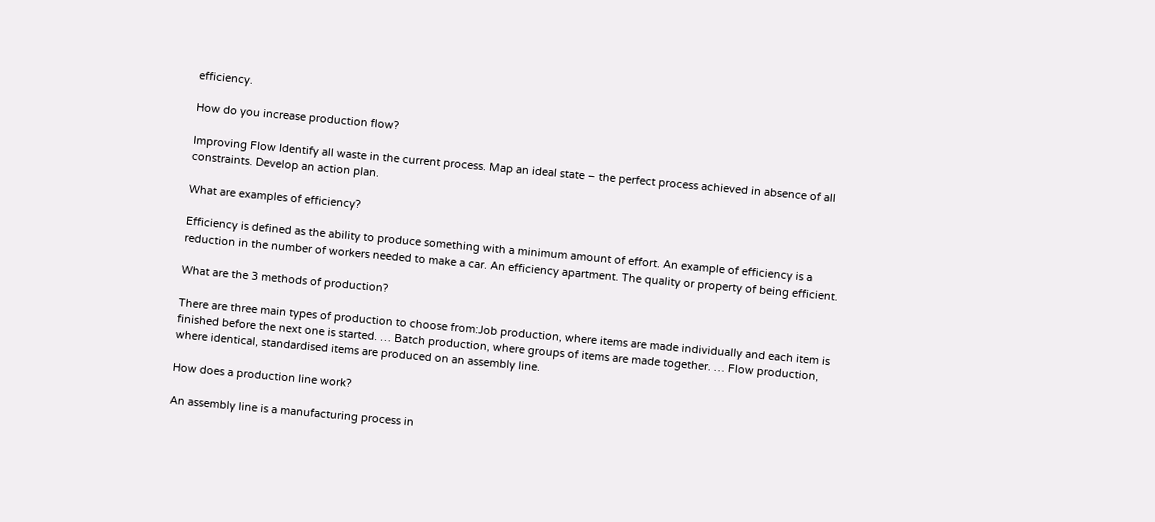efficiency.

How do you increase production flow?

Improving Flow Identify all waste in the current process. Map an ideal state – the perfect process achieved in absence of all constraints. Develop an action plan.

What are examples of efficiency?

Efficiency is defined as the ability to produce something with a minimum amount of effort. An example of efficiency is a reduction in the number of workers needed to make a car. An efficiency apartment. The quality or property of being efficient.

What are the 3 methods of production?

There are three main types of production to choose from:Job production, where items are made individually and each item is finished before the next one is started. … Batch production, where groups of items are made together. … Flow production, where identical, standardised items are produced on an assembly line.

How does a production line work?

An assembly line is a manufacturing process in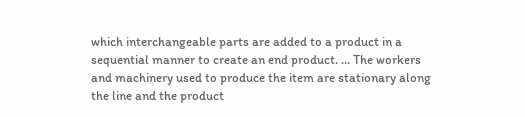which interchangeable parts are added to a product in a sequential manner to create an end product. … The workers and machinery used to produce the item are stationary along the line and the product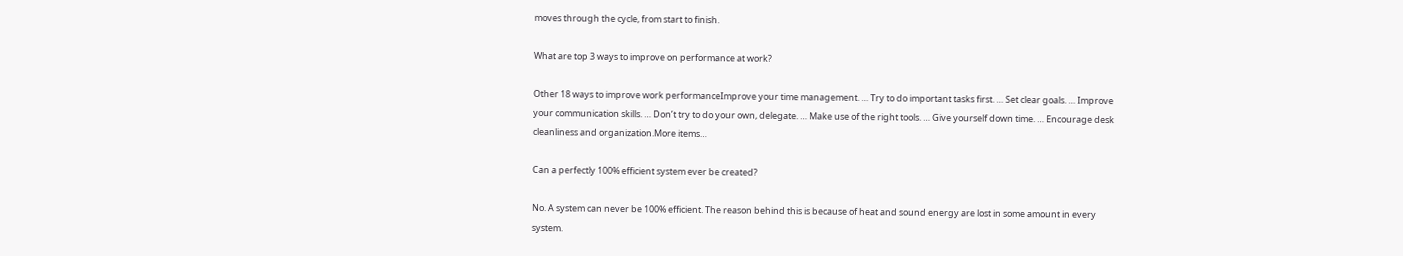moves through the cycle, from start to finish.

What are top 3 ways to improve on performance at work?

Other 18 ways to improve work performanceImprove your time management. … Try to do important tasks first. … Set clear goals. … Improve your communication skills. … Don’t try to do your own, delegate. … Make use of the right tools. … Give yourself down time. … Encourage desk cleanliness and organization.More items…

Can a perfectly 100% efficient system ever be created?

No. A system can never be 100% efficient. The reason behind this is because of heat and sound energy are lost in some amount in every system.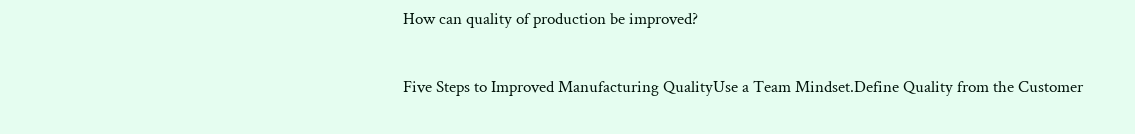How can quality of production be improved?

Five Steps to Improved Manufacturing QualityUse a Team Mindset.Define Quality from the Customer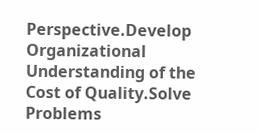Perspective.Develop Organizational Understanding of the Cost of Quality.Solve Problems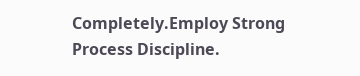Completely.Employ Strong Process Discipline.